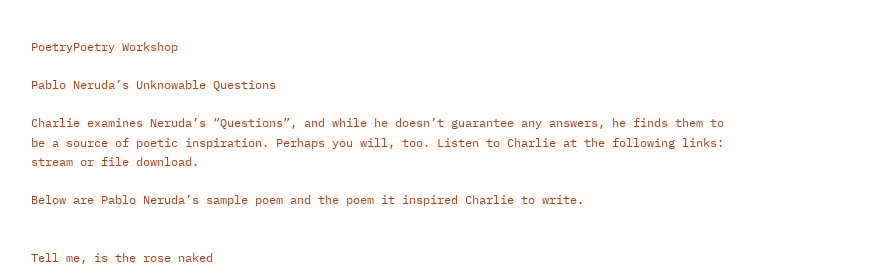PoetryPoetry Workshop

Pablo Neruda’s Unknowable Questions

Charlie examines Neruda’s “Questions”, and while he doesn’t guarantee any answers, he finds them to be a source of poetic inspiration. Perhaps you will, too. Listen to Charlie at the following links: stream or file download.

Below are Pablo Neruda’s sample poem and the poem it inspired Charlie to write.


Tell me, is the rose naked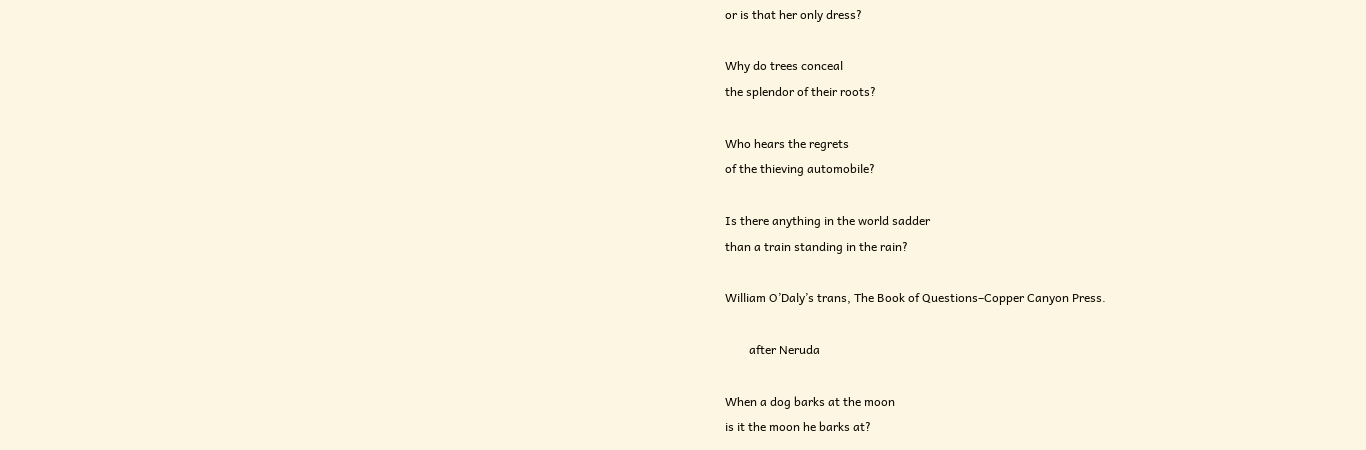or is that her only dress?

Why do trees conceal
the splendor of their roots?

Who hears the regrets
of the thieving automobile?

Is there anything in the world sadder
than a train standing in the rain?

William O’Daly’s trans, The Book of Questions–Copper Canyon Press.

        after Neruda

When a dog barks at the moon
is it the moon he barks at?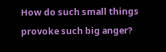How do such small things
provoke such big anger?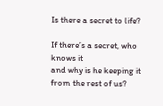Is there a secret to life?

If there’s a secret, who knows it
and why is he keeping it from the rest of us?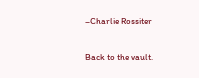–Charlie Rossiter

Back to the vault.